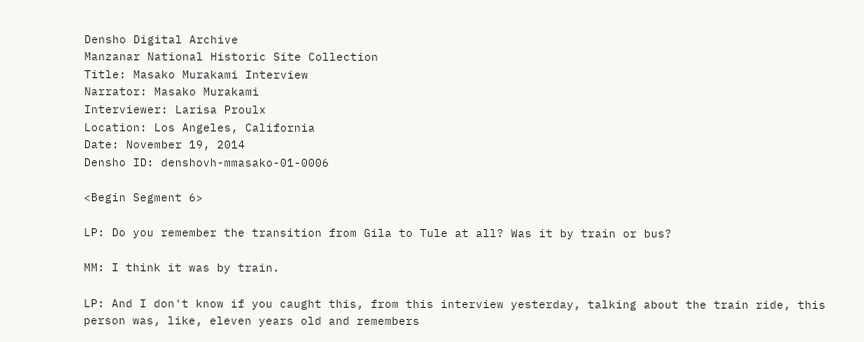Densho Digital Archive
Manzanar National Historic Site Collection
Title: Masako Murakami Interview
Narrator: Masako Murakami
Interviewer: Larisa Proulx
Location: Los Angeles, California
Date: November 19, 2014
Densho ID: denshovh-mmasako-01-0006

<Begin Segment 6>

LP: Do you remember the transition from Gila to Tule at all? Was it by train or bus?

MM: I think it was by train.

LP: And I don't know if you caught this, from this interview yesterday, talking about the train ride, this person was, like, eleven years old and remembers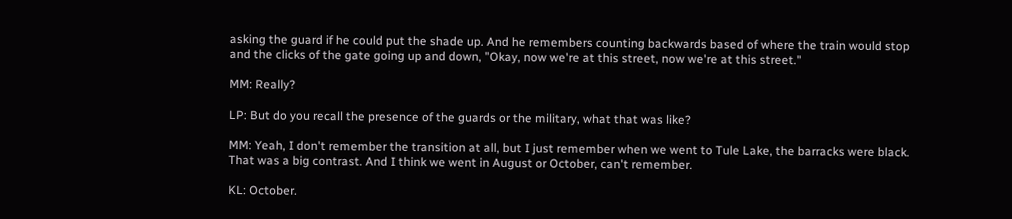asking the guard if he could put the shade up. And he remembers counting backwards based of where the train would stop and the clicks of the gate going up and down, "Okay, now we're at this street, now we're at this street."

MM: Really?

LP: But do you recall the presence of the guards or the military, what that was like?

MM: Yeah, I don't remember the transition at all, but I just remember when we went to Tule Lake, the barracks were black. That was a big contrast. And I think we went in August or October, can't remember.

KL: October.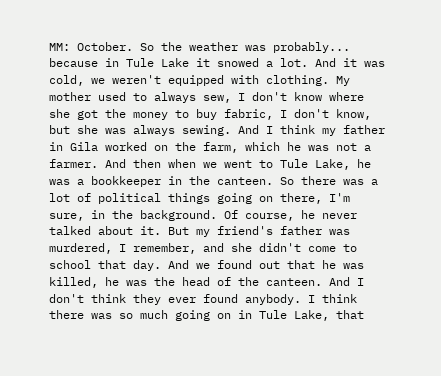MM: October. So the weather was probably... because in Tule Lake it snowed a lot. And it was cold, we weren't equipped with clothing. My mother used to always sew, I don't know where she got the money to buy fabric, I don't know, but she was always sewing. And I think my father in Gila worked on the farm, which he was not a farmer. And then when we went to Tule Lake, he was a bookkeeper in the canteen. So there was a lot of political things going on there, I'm sure, in the background. Of course, he never talked about it. But my friend's father was murdered, I remember, and she didn't come to school that day. And we found out that he was killed, he was the head of the canteen. And I don't think they ever found anybody. I think there was so much going on in Tule Lake, that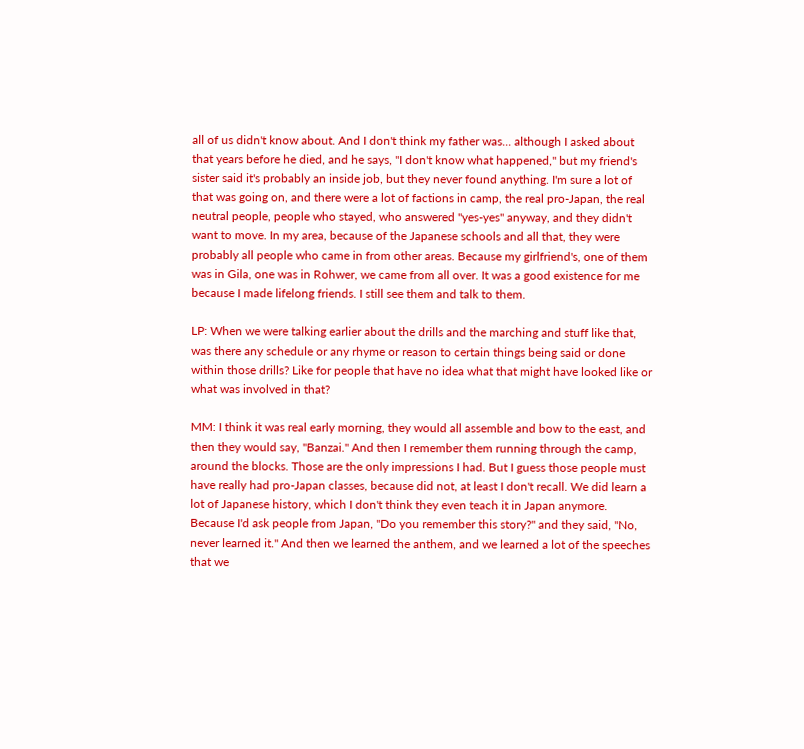all of us didn't know about. And I don't think my father was... although I asked about that years before he died, and he says, "I don't know what happened," but my friend's sister said it's probably an inside job, but they never found anything. I'm sure a lot of that was going on, and there were a lot of factions in camp, the real pro-Japan, the real neutral people, people who stayed, who answered "yes-yes" anyway, and they didn't want to move. In my area, because of the Japanese schools and all that, they were probably all people who came in from other areas. Because my girlfriend's, one of them was in Gila, one was in Rohwer, we came from all over. It was a good existence for me because I made lifelong friends. I still see them and talk to them.

LP: When we were talking earlier about the drills and the marching and stuff like that, was there any schedule or any rhyme or reason to certain things being said or done within those drills? Like for people that have no idea what that might have looked like or what was involved in that?

MM: I think it was real early morning, they would all assemble and bow to the east, and then they would say, "Banzai." And then I remember them running through the camp, around the blocks. Those are the only impressions I had. But I guess those people must have really had pro-Japan classes, because did not, at least I don't recall. We did learn a lot of Japanese history, which I don't think they even teach it in Japan anymore. Because I'd ask people from Japan, "Do you remember this story?" and they said, "No, never learned it." And then we learned the anthem, and we learned a lot of the speeches that we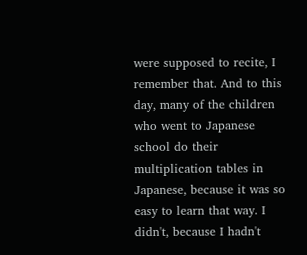were supposed to recite, I remember that. And to this day, many of the children who went to Japanese school do their multiplication tables in Japanese, because it was so easy to learn that way. I didn't, because I hadn't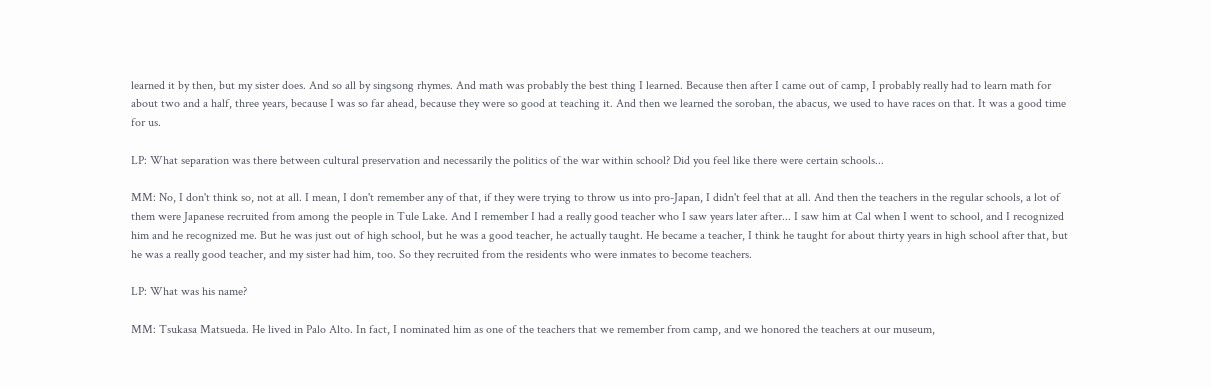learned it by then, but my sister does. And so all by singsong rhymes. And math was probably the best thing I learned. Because then after I came out of camp, I probably really had to learn math for about two and a half, three years, because I was so far ahead, because they were so good at teaching it. And then we learned the soroban, the abacus, we used to have races on that. It was a good time for us.

LP: What separation was there between cultural preservation and necessarily the politics of the war within school? Did you feel like there were certain schools...

MM: No, I don't think so, not at all. I mean, I don't remember any of that, if they were trying to throw us into pro-Japan, I didn't feel that at all. And then the teachers in the regular schools, a lot of them were Japanese recruited from among the people in Tule Lake. And I remember I had a really good teacher who I saw years later after... I saw him at Cal when I went to school, and I recognized him and he recognized me. But he was just out of high school, but he was a good teacher, he actually taught. He became a teacher, I think he taught for about thirty years in high school after that, but he was a really good teacher, and my sister had him, too. So they recruited from the residents who were inmates to become teachers.

LP: What was his name?

MM: Tsukasa Matsueda. He lived in Palo Alto. In fact, I nominated him as one of the teachers that we remember from camp, and we honored the teachers at our museum,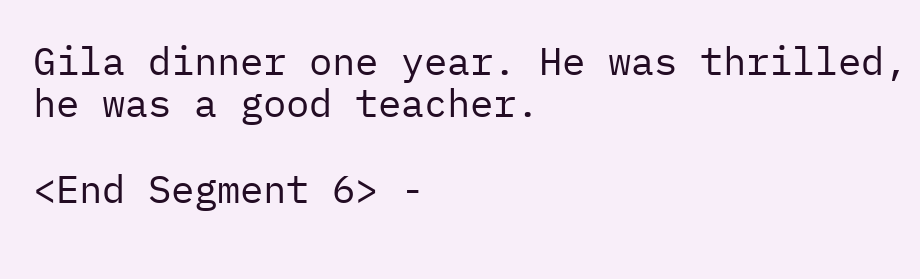Gila dinner one year. He was thrilled, he was a good teacher.

<End Segment 6> -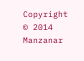Copyright © 2014 Manzanar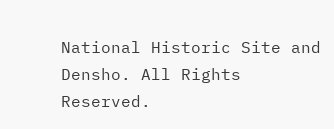National Historic Site and Densho. All Rights Reserved.